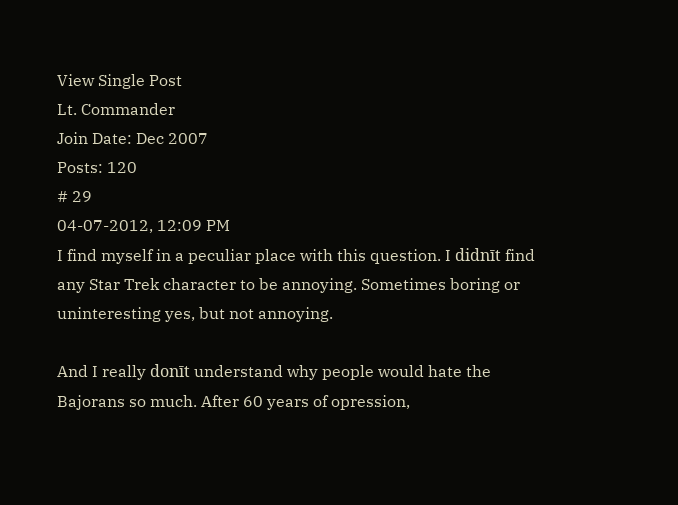View Single Post
Lt. Commander
Join Date: Dec 2007
Posts: 120
# 29
04-07-2012, 12:09 PM
I find myself in a peculiar place with this question. I didnīt find any Star Trek character to be annoying. Sometimes boring or uninteresting yes, but not annoying.

And I really donīt understand why people would hate the Bajorans so much. After 60 years of opression,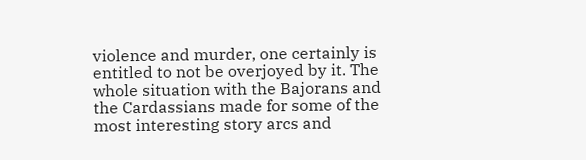violence and murder, one certainly is entitled to not be overjoyed by it. The whole situation with the Bajorans and the Cardassians made for some of the most interesting story arcs and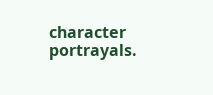character portrayals.